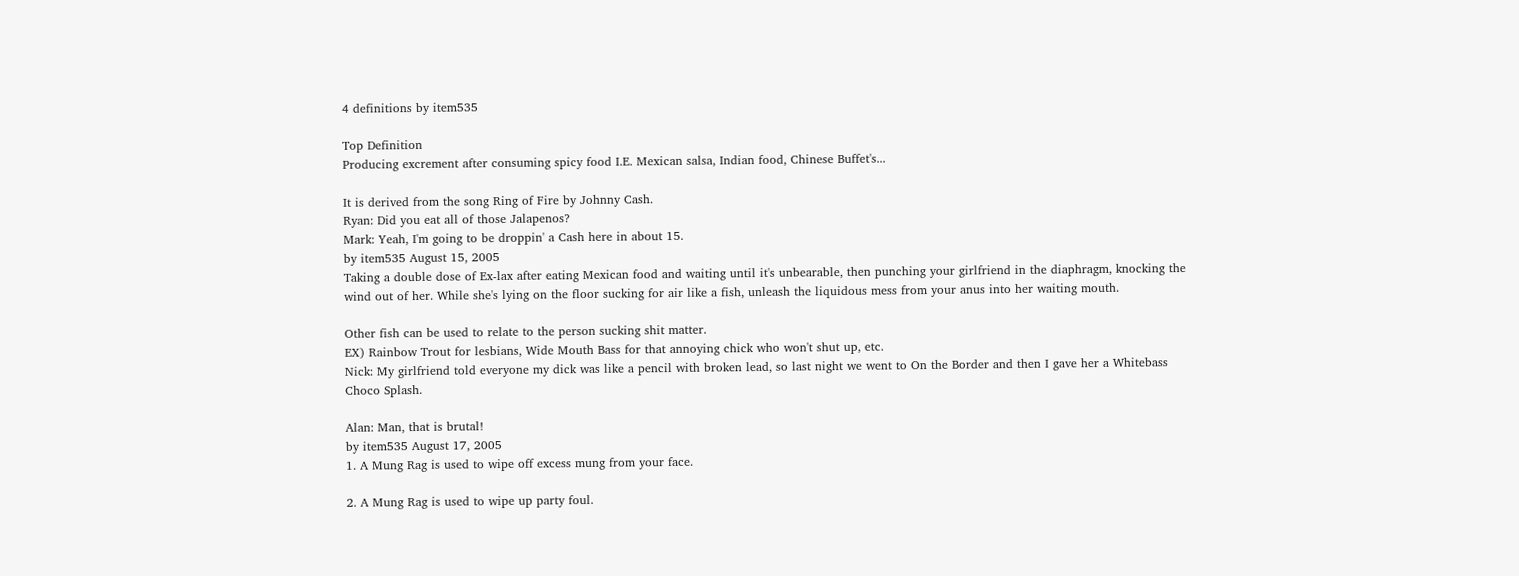4 definitions by item535

Top Definition
Producing excrement after consuming spicy food I.E. Mexican salsa, Indian food, Chinese Buffet's...

It is derived from the song Ring of Fire by Johnny Cash.
Ryan: Did you eat all of those Jalapenos?
Mark: Yeah, I'm going to be droppin' a Cash here in about 15.
by item535 August 15, 2005
Taking a double dose of Ex-lax after eating Mexican food and waiting until it's unbearable, then punching your girlfriend in the diaphragm, knocking the wind out of her. While she's lying on the floor sucking for air like a fish, unleash the liquidous mess from your anus into her waiting mouth.

Other fish can be used to relate to the person sucking shit matter.
EX) Rainbow Trout for lesbians, Wide Mouth Bass for that annoying chick who won't shut up, etc.
Nick: My girlfriend told everyone my dick was like a pencil with broken lead, so last night we went to On the Border and then I gave her a Whitebass Choco Splash.

Alan: Man, that is brutal!
by item535 August 17, 2005
1. A Mung Rag is used to wipe off excess mung from your face.

2. A Mung Rag is used to wipe up party foul.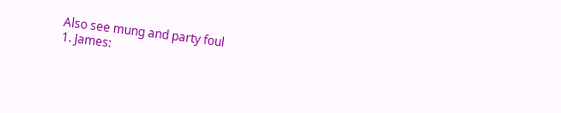Also see mung and party foul
1. James: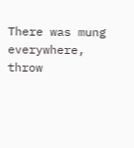There was mung everywhere, throw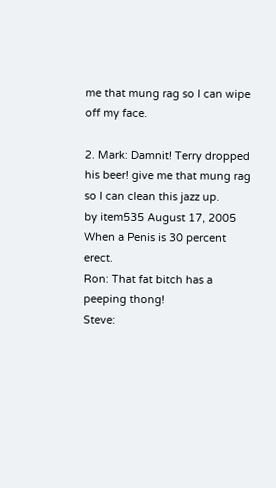me that mung rag so I can wipe off my face.

2. Mark: Damnit! Terry dropped his beer! give me that mung rag so I can clean this jazz up.
by item535 August 17, 2005
When a Penis is 30 percent erect.
Ron: That fat bitch has a peeping thong!
Steve: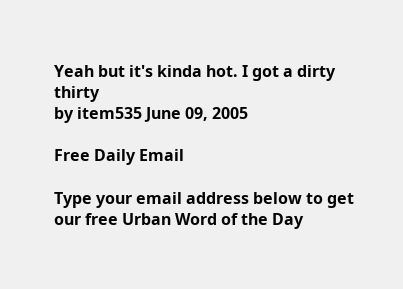Yeah but it's kinda hot. I got a dirty thirty
by item535 June 09, 2005

Free Daily Email

Type your email address below to get our free Urban Word of the Day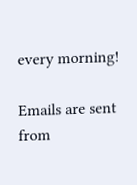every morning!

Emails are sent from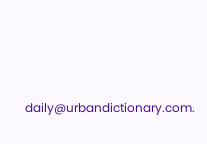daily@urbandictionary.com.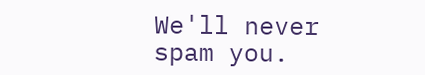We'll never spam you.